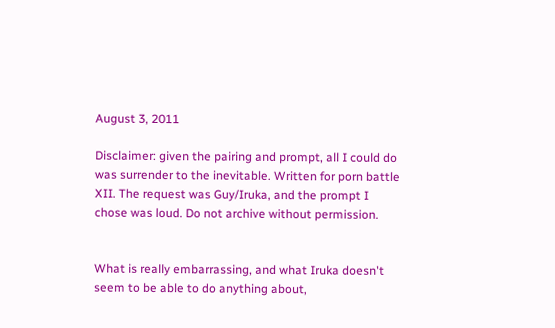August 3, 2011

Disclaimer: given the pairing and prompt, all I could do was surrender to the inevitable. Written for porn battle XII. The request was Guy/Iruka, and the prompt I chose was loud. Do not archive without permission.


What is really embarrassing, and what Iruka doesn't seem to be able to do anything about,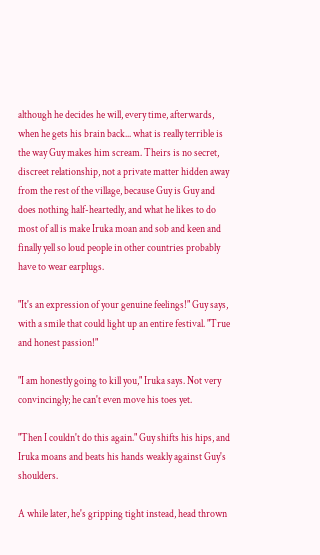although he decides he will, every time, afterwards, when he gets his brain back... what is really terrible is the way Guy makes him scream. Theirs is no secret, discreet relationship, not a private matter hidden away from the rest of the village, because Guy is Guy and does nothing half-heartedly, and what he likes to do most of all is make Iruka moan and sob and keen and finally yell so loud people in other countries probably have to wear earplugs.

"It's an expression of your genuine feelings!" Guy says, with a smile that could light up an entire festival. "True and honest passion!"

"I am honestly going to kill you," Iruka says. Not very convincingly; he can't even move his toes yet.

"Then I couldn't do this again." Guy shifts his hips, and Iruka moans and beats his hands weakly against Guy's shoulders.

A while later, he's gripping tight instead, head thrown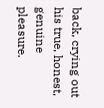back, crying out his true, honest, genuine pleasure.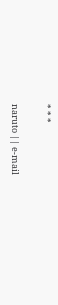* * *

naruto || e‑mail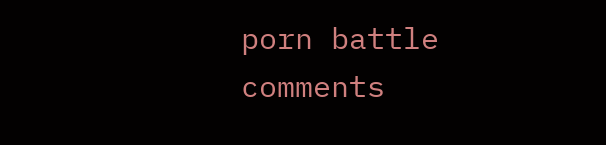porn battle comments